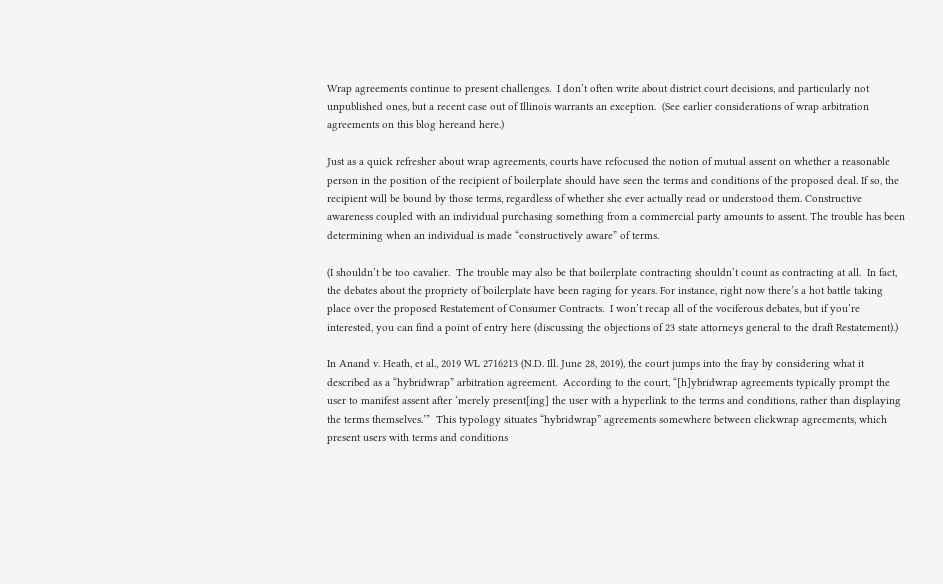Wrap agreements continue to present challenges.  I don’t often write about district court decisions, and particularly not unpublished ones, but a recent case out of Illinois warrants an exception.  (See earlier considerations of wrap arbitration agreements on this blog hereand here.)

Just as a quick refresher about wrap agreements, courts have refocused the notion of mutual assent on whether a reasonable person in the position of the recipient of boilerplate should have seen the terms and conditions of the proposed deal. If so, the recipient will be bound by those terms, regardless of whether she ever actually read or understood them. Constructive awareness coupled with an individual purchasing something from a commercial party amounts to assent. The trouble has been determining when an individual is made “constructively aware” of terms.

(I shouldn’t be too cavalier.  The trouble may also be that boilerplate contracting shouldn’t count as contracting at all.  In fact, the debates about the propriety of boilerplate have been raging for years. For instance, right now there’s a hot battle taking place over the proposed Restatement of Consumer Contracts.  I won’t recap all of the vociferous debates, but if you’re interested, you can find a point of entry here (discussing the objections of 23 state attorneys general to the draft Restatement).)

In Anand v. Heath, et al., 2019 WL 2716213 (N.D. Ill. June 28, 2019), the court jumps into the fray by considering what it described as a “hybridwrap” arbitration agreement.  According to the court, “[h]ybridwrap agreements typically prompt the user to manifest assent after ‘merely present[ing] the user with a hyperlink to the terms and conditions, rather than displaying the terms themselves.’”  This typology situates “hybridwrap” agreements somewhere between clickwrap agreements, which present users with terms and conditions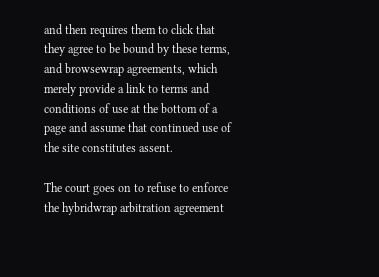and then requires them to click that they agree to be bound by these terms, and browsewrap agreements, which merely provide a link to terms and conditions of use at the bottom of a page and assume that continued use of the site constitutes assent.

The court goes on to refuse to enforce the hybridwrap arbitration agreement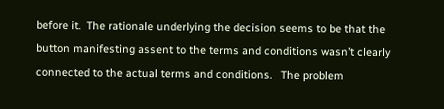before it.  The rationale underlying the decision seems to be that the button manifesting assent to the terms and conditions wasn’t clearly connected to the actual terms and conditions.   The problem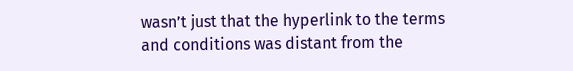wasn’t just that the hyperlink to the terms and conditions was distant from the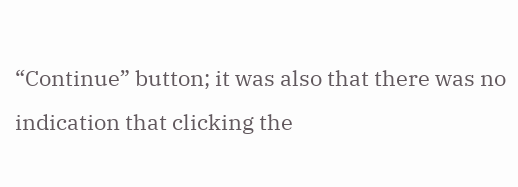“Continue” button; it was also that there was no indication that clicking the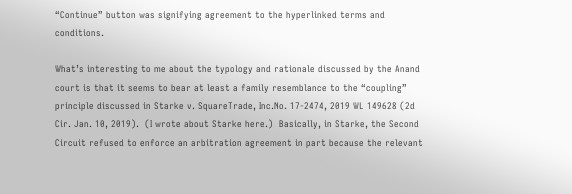“Continue” button was signifying agreement to the hyperlinked terms and conditions.

What’s interesting to me about the typology and rationale discussed by the Anand court is that it seems to bear at least a family resemblance to the “coupling” principle discussed in Starke v. SquareTrade, Inc.No. 17-2474, 2019 WL 149628 (2d Cir. Jan. 10, 2019).  (I wrote about Starke here.)  Basically, in Starke, the Second Circuit refused to enforce an arbitration agreement in part because the relevant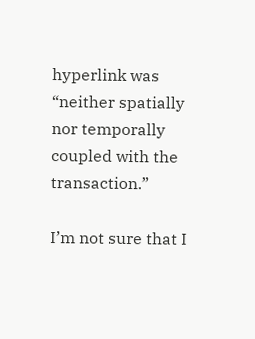hyperlink was “neither spatially nor temporally coupled with the transaction.”

I’m not sure that I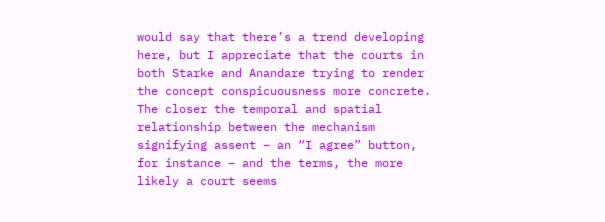would say that there’s a trend developing here, but I appreciate that the courts in both Starke and Anandare trying to render the concept conspicuousness more concrete.  The closer the temporal and spatial relationship between the mechanism signifying assent – an “I agree” button, for instance – and the terms, the more likely a court seems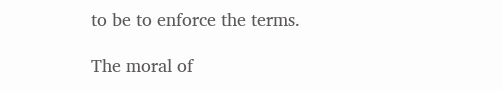to be to enforce the terms.

The moral of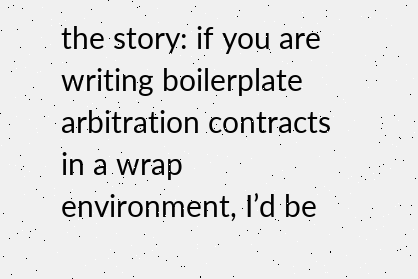the story: if you are writing boilerplate arbitration contracts in a wrap environment, I’d be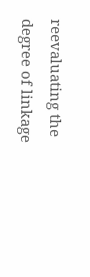reevaluating the degree of linkage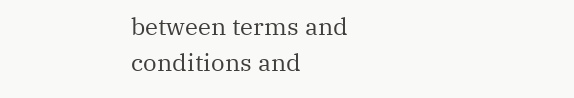between terms and conditions and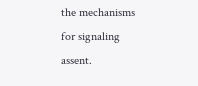the mechanisms for signaling assent.